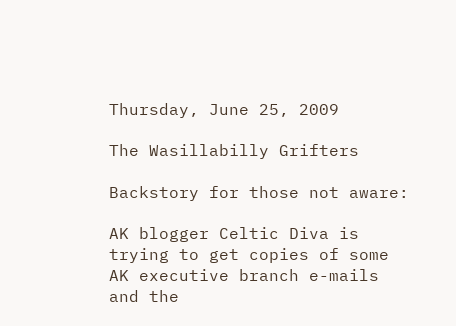Thursday, June 25, 2009

The Wasillabilly Grifters

Backstory for those not aware:

AK blogger Celtic Diva is trying to get copies of some AK executive branch e-mails and the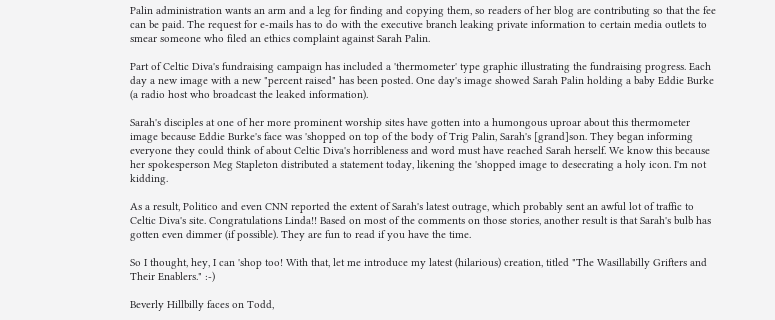Palin administration wants an arm and a leg for finding and copying them, so readers of her blog are contributing so that the fee can be paid. The request for e-mails has to do with the executive branch leaking private information to certain media outlets to smear someone who filed an ethics complaint against Sarah Palin.

Part of Celtic Diva's fundraising campaign has included a 'thermometer' type graphic illustrating the fundraising progress. Each day a new image with a new "percent raised" has been posted. One day's image showed Sarah Palin holding a baby Eddie Burke (a radio host who broadcast the leaked information).

Sarah's disciples at one of her more prominent worship sites have gotten into a humongous uproar about this thermometer image because Eddie Burke's face was 'shopped on top of the body of Trig Palin, Sarah's [grand]son. They began informing everyone they could think of about Celtic Diva's horribleness and word must have reached Sarah herself. We know this because her spokesperson Meg Stapleton distributed a statement today, likening the 'shopped image to desecrating a holy icon. I'm not kidding.

As a result, Politico and even CNN reported the extent of Sarah's latest outrage, which probably sent an awful lot of traffic to Celtic Diva's site. Congratulations Linda!! Based on most of the comments on those stories, another result is that Sarah's bulb has gotten even dimmer (if possible). They are fun to read if you have the time.

So I thought, hey, I can 'shop too! With that, let me introduce my latest (hilarious) creation, titled "The Wasillabilly Grifters and Their Enablers." :-)

Beverly Hillbilly faces on Todd,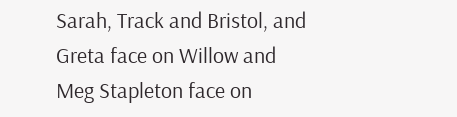Sarah, Track and Bristol, and Greta face on Willow and Meg Stapleton face on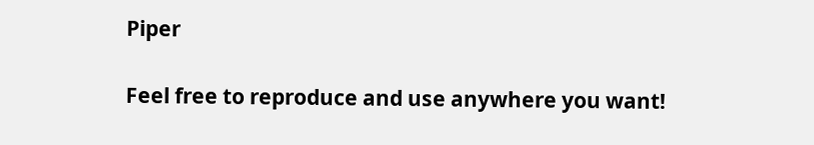Piper

Feel free to reproduce and use anywhere you want!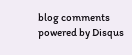blog comments powered by Disqus